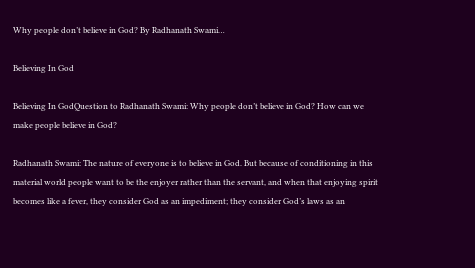Why people don’t believe in God? By Radhanath Swami…

Believing In God

Believing In GodQuestion to Radhanath Swami: Why people don’t believe in God? How can we make people believe in God?

Radhanath Swami: The nature of everyone is to believe in God. But because of conditioning in this material world people want to be the enjoyer rather than the servant, and when that enjoying spirit becomes like a fever, they consider God as an impediment; they consider God’s laws as an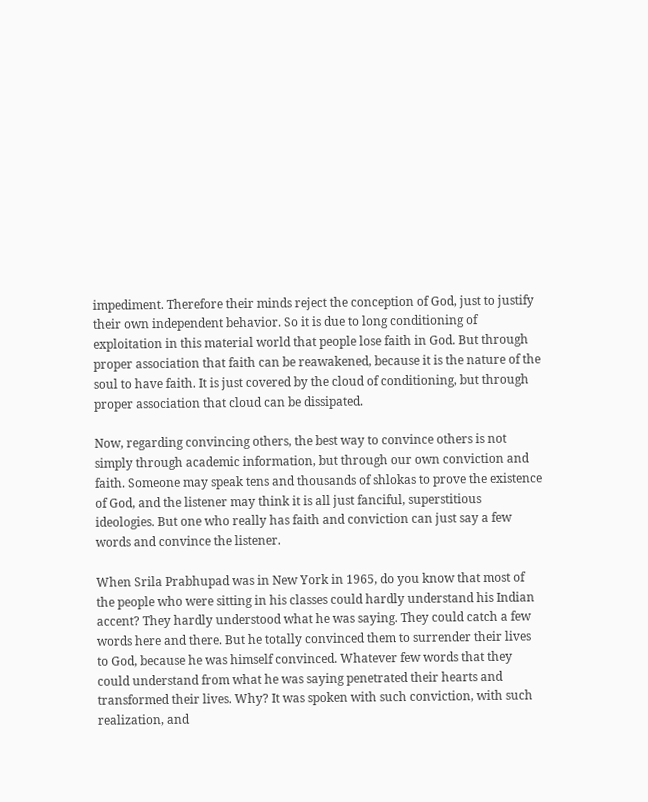impediment. Therefore their minds reject the conception of God, just to justify their own independent behavior. So it is due to long conditioning of exploitation in this material world that people lose faith in God. But through proper association that faith can be reawakened, because it is the nature of the soul to have faith. It is just covered by the cloud of conditioning, but through proper association that cloud can be dissipated.

Now, regarding convincing others, the best way to convince others is not simply through academic information, but through our own conviction and faith. Someone may speak tens and thousands of shlokas to prove the existence of God, and the listener may think it is all just fanciful, superstitious ideologies. But one who really has faith and conviction can just say a few words and convince the listener.

When Srila Prabhupad was in New York in 1965, do you know that most of the people who were sitting in his classes could hardly understand his Indian accent? They hardly understood what he was saying. They could catch a few words here and there. But he totally convinced them to surrender their lives to God, because he was himself convinced. Whatever few words that they could understand from what he was saying penetrated their hearts and transformed their lives. Why? It was spoken with such conviction, with such realization, and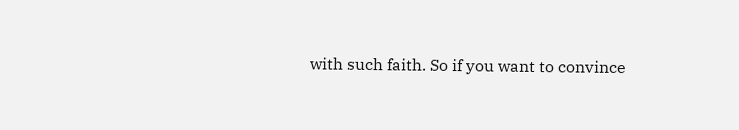with such faith. So if you want to convince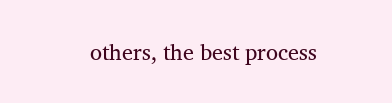others, the best process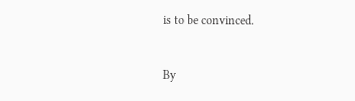is to be convinced.


By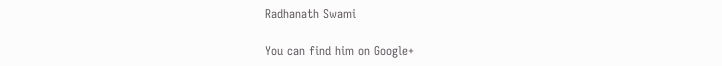Radhanath Swami

You can find him on Google+